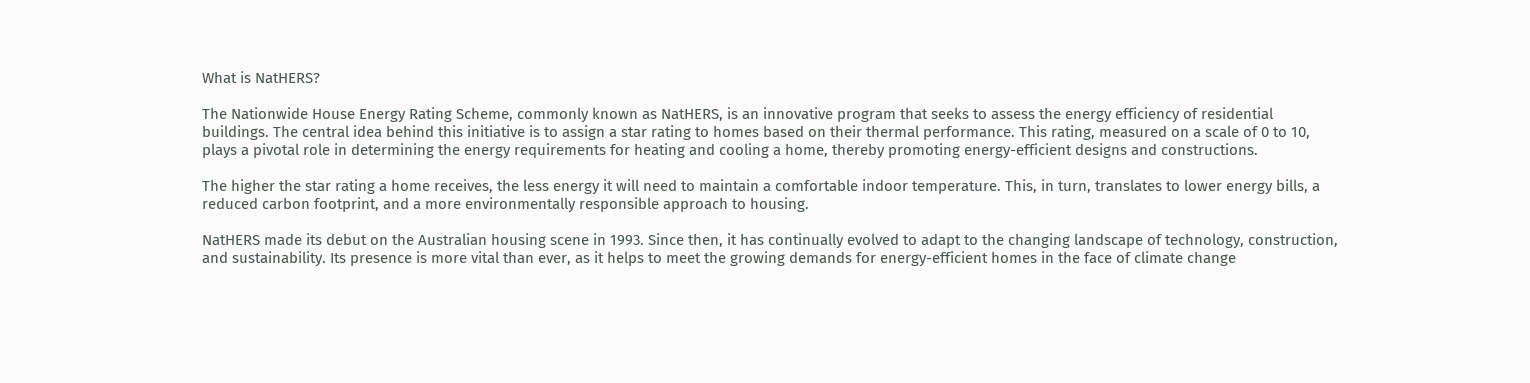What is NatHERS?

The Nationwide House Energy Rating Scheme, commonly known as NatHERS, is an innovative program that seeks to assess the energy efficiency of residential buildings. The central idea behind this initiative is to assign a star rating to homes based on their thermal performance. This rating, measured on a scale of 0 to 10, plays a pivotal role in determining the energy requirements for heating and cooling a home, thereby promoting energy-efficient designs and constructions.

The higher the star rating a home receives, the less energy it will need to maintain a comfortable indoor temperature. This, in turn, translates to lower energy bills, a reduced carbon footprint, and a more environmentally responsible approach to housing.

NatHERS made its debut on the Australian housing scene in 1993. Since then, it has continually evolved to adapt to the changing landscape of technology, construction, and sustainability. Its presence is more vital than ever, as it helps to meet the growing demands for energy-efficient homes in the face of climate change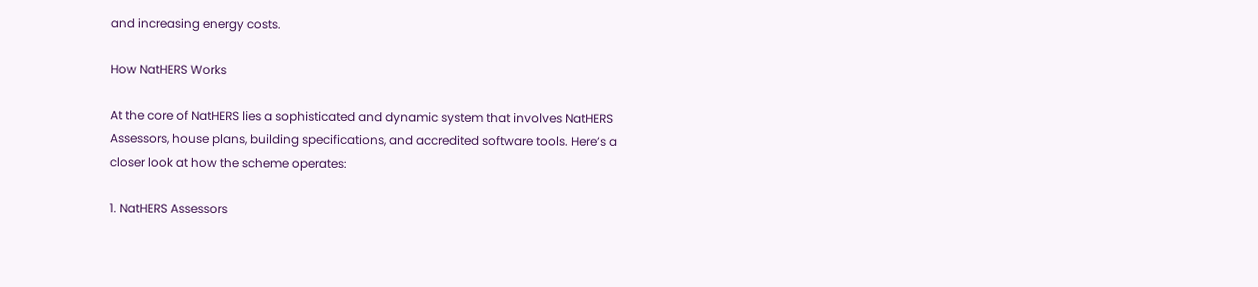and increasing energy costs.

How NatHERS Works

At the core of NatHERS lies a sophisticated and dynamic system that involves NatHERS Assessors, house plans, building specifications, and accredited software tools. Here’s a closer look at how the scheme operates:

1. NatHERS Assessors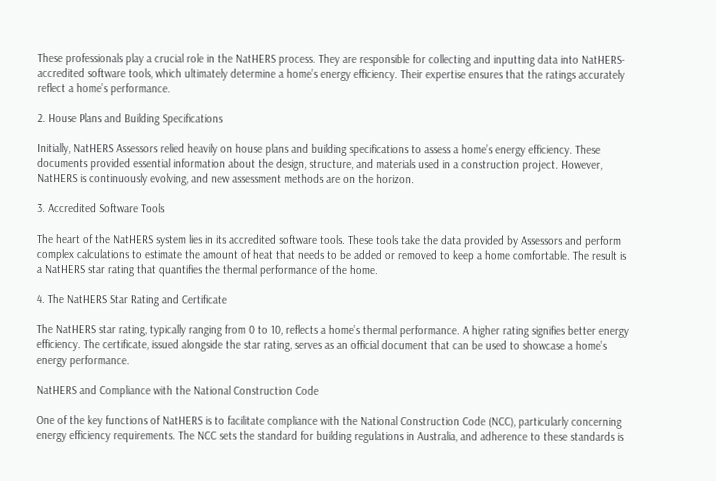These professionals play a crucial role in the NatHERS process. They are responsible for collecting and inputting data into NatHERS-accredited software tools, which ultimately determine a home’s energy efficiency. Their expertise ensures that the ratings accurately reflect a home’s performance.

2. House Plans and Building Specifications

Initially, NatHERS Assessors relied heavily on house plans and building specifications to assess a home’s energy efficiency. These documents provided essential information about the design, structure, and materials used in a construction project. However, NatHERS is continuously evolving, and new assessment methods are on the horizon.

3. Accredited Software Tools

The heart of the NatHERS system lies in its accredited software tools. These tools take the data provided by Assessors and perform complex calculations to estimate the amount of heat that needs to be added or removed to keep a home comfortable. The result is a NatHERS star rating that quantifies the thermal performance of the home.

4. The NatHERS Star Rating and Certificate

The NatHERS star rating, typically ranging from 0 to 10, reflects a home’s thermal performance. A higher rating signifies better energy efficiency. The certificate, issued alongside the star rating, serves as an official document that can be used to showcase a home’s energy performance.

NatHERS and Compliance with the National Construction Code

One of the key functions of NatHERS is to facilitate compliance with the National Construction Code (NCC), particularly concerning energy efficiency requirements. The NCC sets the standard for building regulations in Australia, and adherence to these standards is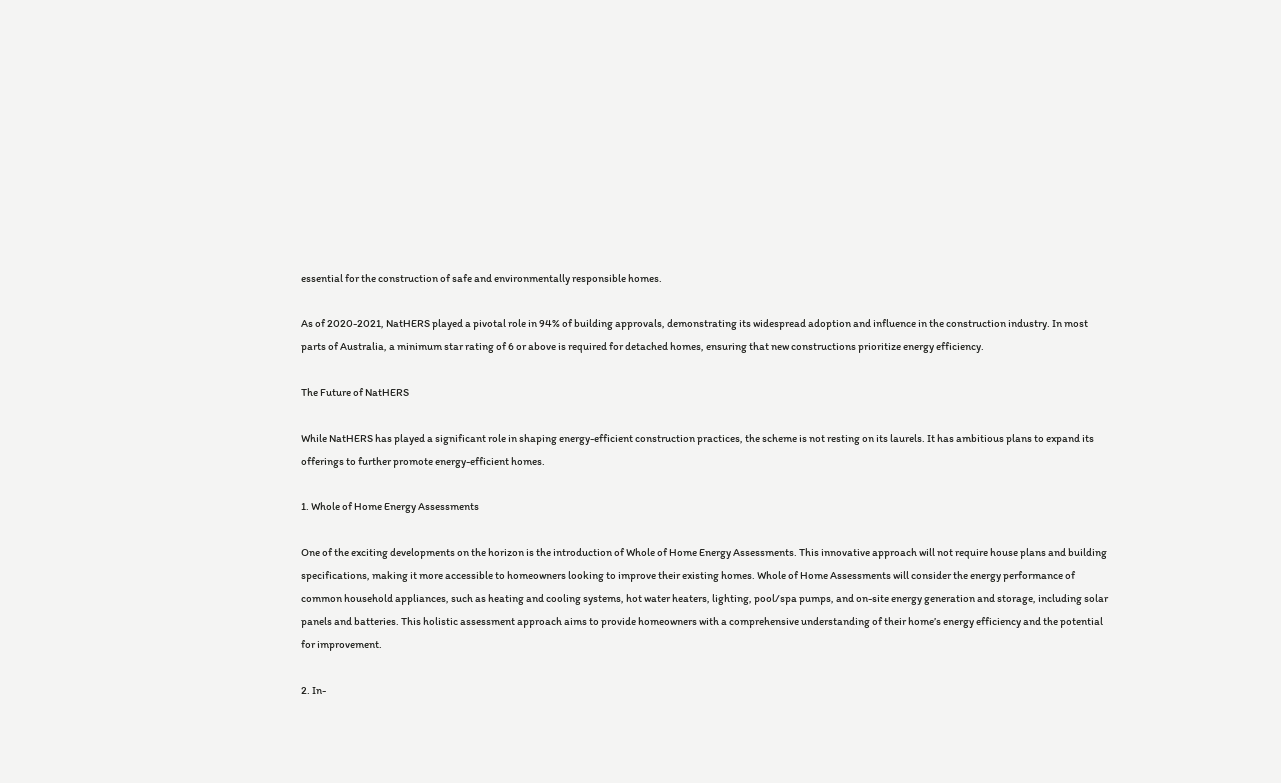essential for the construction of safe and environmentally responsible homes.

As of 2020-2021, NatHERS played a pivotal role in 94% of building approvals, demonstrating its widespread adoption and influence in the construction industry. In most parts of Australia, a minimum star rating of 6 or above is required for detached homes, ensuring that new constructions prioritize energy efficiency.

The Future of NatHERS

While NatHERS has played a significant role in shaping energy-efficient construction practices, the scheme is not resting on its laurels. It has ambitious plans to expand its offerings to further promote energy-efficient homes.

1. Whole of Home Energy Assessments

One of the exciting developments on the horizon is the introduction of Whole of Home Energy Assessments. This innovative approach will not require house plans and building specifications, making it more accessible to homeowners looking to improve their existing homes. Whole of Home Assessments will consider the energy performance of common household appliances, such as heating and cooling systems, hot water heaters, lighting, pool/spa pumps, and on-site energy generation and storage, including solar panels and batteries. This holistic assessment approach aims to provide homeowners with a comprehensive understanding of their home’s energy efficiency and the potential for improvement.

2. In-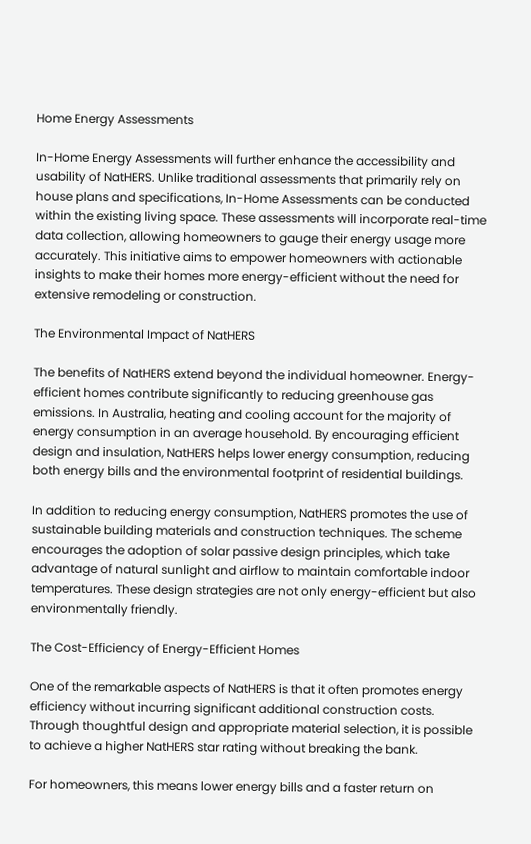Home Energy Assessments

In-Home Energy Assessments will further enhance the accessibility and usability of NatHERS. Unlike traditional assessments that primarily rely on house plans and specifications, In-Home Assessments can be conducted within the existing living space. These assessments will incorporate real-time data collection, allowing homeowners to gauge their energy usage more accurately. This initiative aims to empower homeowners with actionable insights to make their homes more energy-efficient without the need for extensive remodeling or construction.

The Environmental Impact of NatHERS

The benefits of NatHERS extend beyond the individual homeowner. Energy-efficient homes contribute significantly to reducing greenhouse gas emissions. In Australia, heating and cooling account for the majority of energy consumption in an average household. By encouraging efficient design and insulation, NatHERS helps lower energy consumption, reducing both energy bills and the environmental footprint of residential buildings.

In addition to reducing energy consumption, NatHERS promotes the use of sustainable building materials and construction techniques. The scheme encourages the adoption of solar passive design principles, which take advantage of natural sunlight and airflow to maintain comfortable indoor temperatures. These design strategies are not only energy-efficient but also environmentally friendly.

The Cost-Efficiency of Energy-Efficient Homes

One of the remarkable aspects of NatHERS is that it often promotes energy efficiency without incurring significant additional construction costs. Through thoughtful design and appropriate material selection, it is possible to achieve a higher NatHERS star rating without breaking the bank.

For homeowners, this means lower energy bills and a faster return on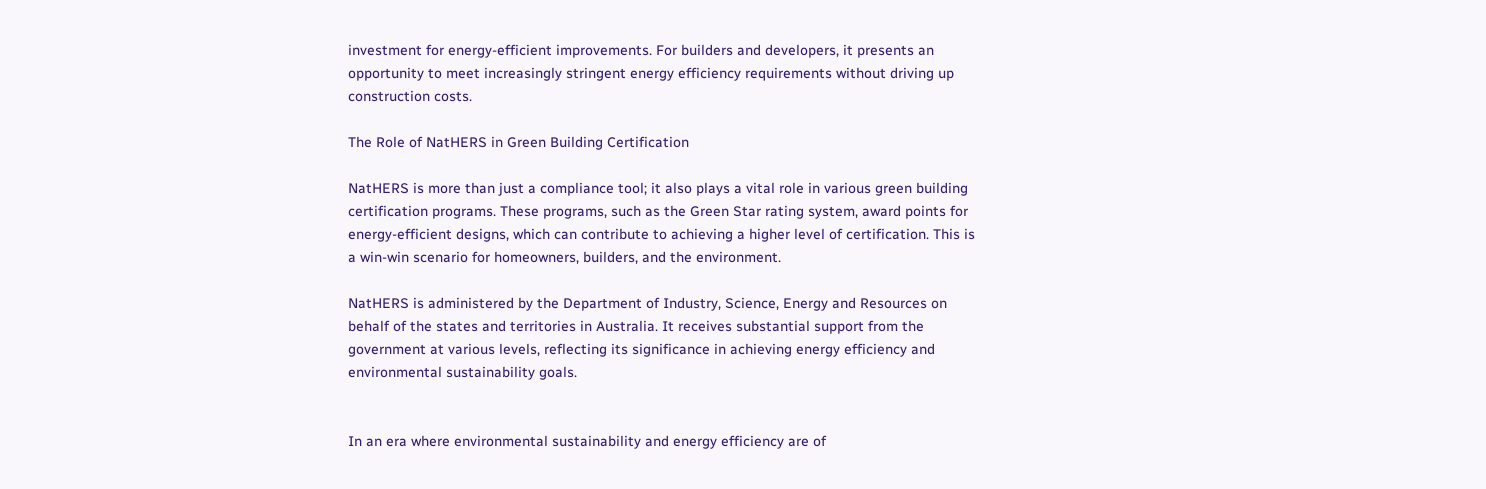investment for energy-efficient improvements. For builders and developers, it presents an opportunity to meet increasingly stringent energy efficiency requirements without driving up construction costs.

The Role of NatHERS in Green Building Certification

NatHERS is more than just a compliance tool; it also plays a vital role in various green building certification programs. These programs, such as the Green Star rating system, award points for energy-efficient designs, which can contribute to achieving a higher level of certification. This is a win-win scenario for homeowners, builders, and the environment.

NatHERS is administered by the Department of Industry, Science, Energy and Resources on behalf of the states and territories in Australia. It receives substantial support from the government at various levels, reflecting its significance in achieving energy efficiency and environmental sustainability goals.


In an era where environmental sustainability and energy efficiency are of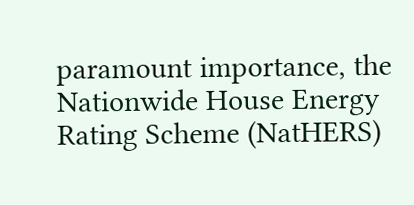paramount importance, the Nationwide House Energy Rating Scheme (NatHERS)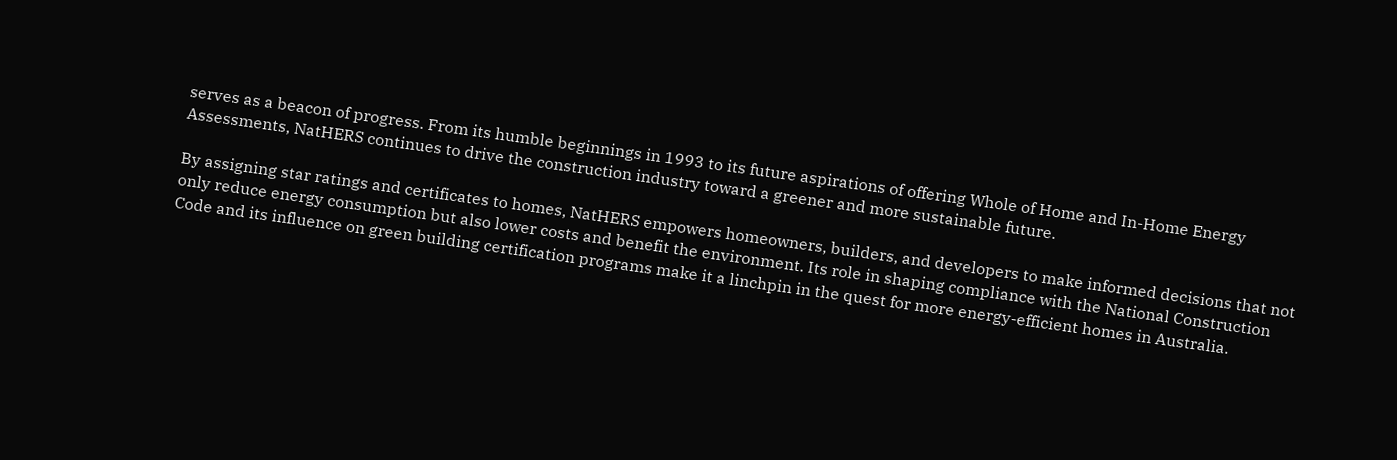serves as a beacon of progress. From its humble beginnings in 1993 to its future aspirations of offering Whole of Home and In-Home Energy Assessments, NatHERS continues to drive the construction industry toward a greener and more sustainable future.

By assigning star ratings and certificates to homes, NatHERS empowers homeowners, builders, and developers to make informed decisions that not only reduce energy consumption but also lower costs and benefit the environment. Its role in shaping compliance with the National Construction Code and its influence on green building certification programs make it a linchpin in the quest for more energy-efficient homes in Australia.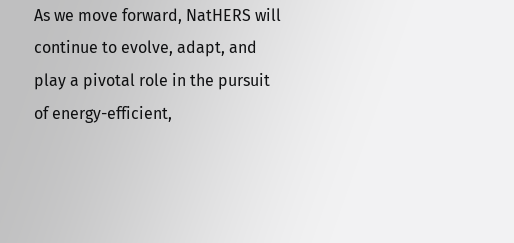As we move forward, NatHERS will continue to evolve, adapt, and play a pivotal role in the pursuit of energy-efficient,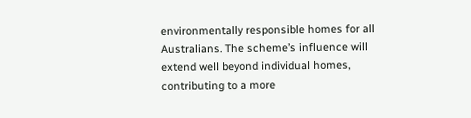environmentally responsible homes for all Australians. The scheme’s influence will extend well beyond individual homes, contributing to a more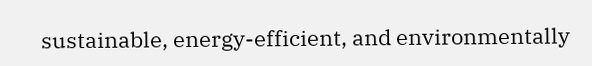sustainable, energy-efficient, and environmentally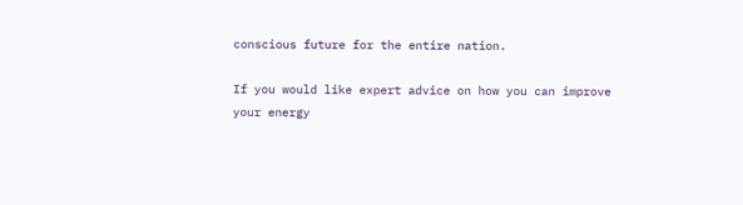conscious future for the entire nation.

If you would like expert advice on how you can improve your energy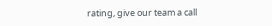rating, give our team a call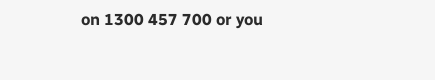on 1300 457 700 or you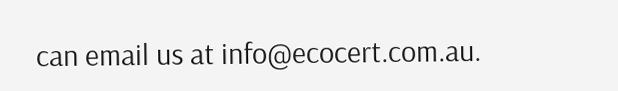can email us at info@ecocert.com.au.